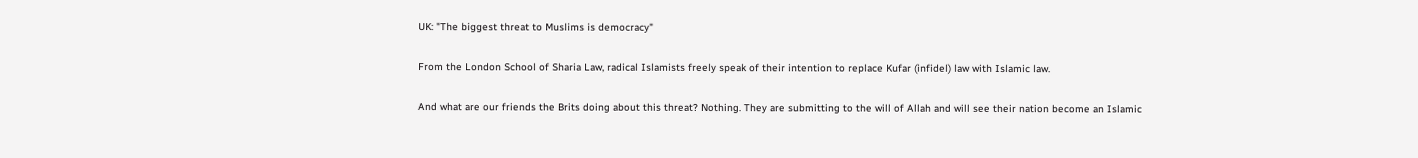UK: "The biggest threat to Muslims is democracy"

From the London School of Sharia Law, radical Islamists freely speak of their intention to replace Kufar (infidel) law with Islamic law.

And what are our friends the Brits doing about this threat? Nothing. They are submitting to the will of Allah and will see their nation become an Islamic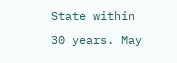State within 30 years. May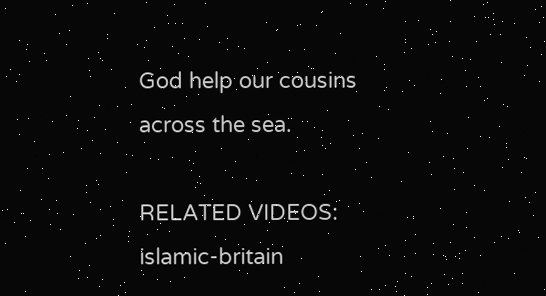God help our cousins across the sea.

RELATED VIDEOS: islamic-britain